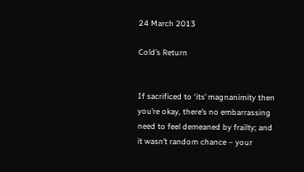24 March 2013

Cold’s Return


If sacrificed to ‘its’ magnanimity then
you’re okay, there’s no embarrassing
need to feel demeaned by frailty; and
it wasn’t random chance – your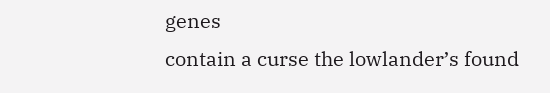genes
contain a curse the lowlander’s found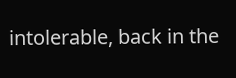intolerable, back in the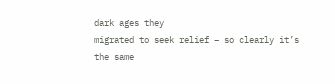dark ages they
migrated to seek relief – so clearly it’s
the same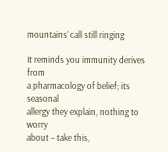mountains’ call still ringing

It reminds you immunity derives from
a pharmacology of belief; its seasonal
allergy they explain, nothing to worry
about – take this,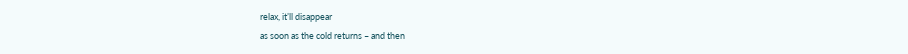relax, it’ll disappear
as soon as the cold returns – and then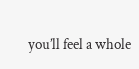you’ll feel a whole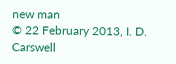new man
© 22 February 2013, I. D. Carswell